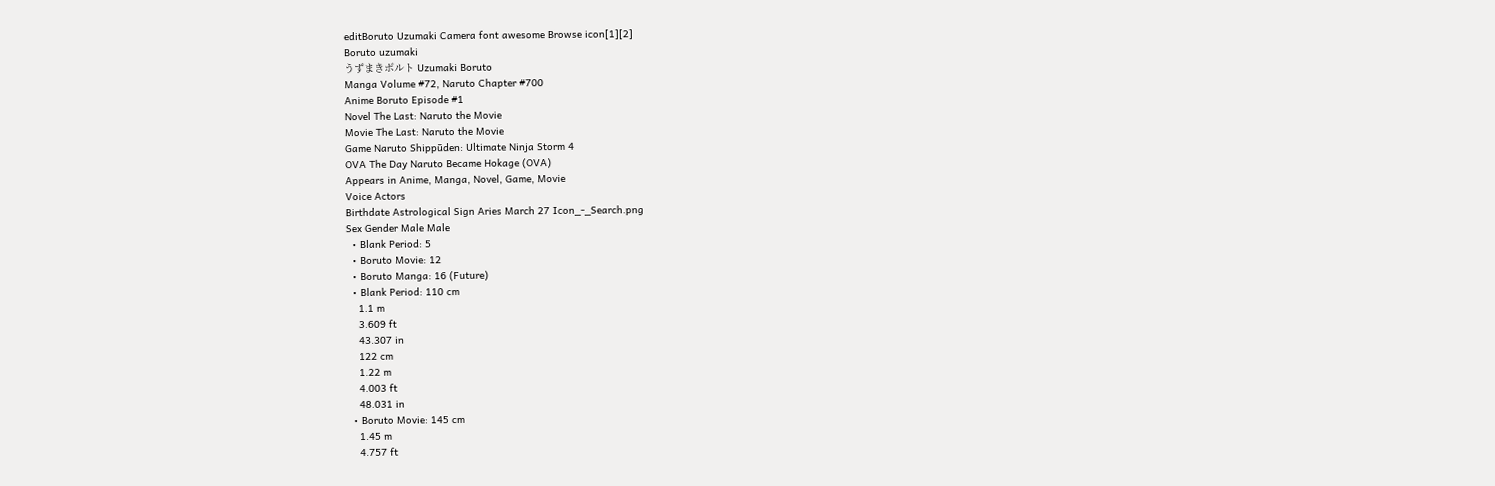editBoruto Uzumaki Camera font awesome Browse icon[1][2]
Boruto uzumaki
うずまきボルト Uzumaki Boruto
Manga Volume #72, Naruto Chapter #700
Anime Boruto Episode #1
Novel The Last: Naruto the Movie
Movie The Last: Naruto the Movie
Game Naruto Shippūden: Ultimate Ninja Storm 4
OVA The Day Naruto Became Hokage (OVA)
Appears in Anime, Manga, Novel, Game, Movie
Voice Actors
Birthdate Astrological Sign Aries March 27 Icon_-_Search.png
Sex Gender Male Male
  • Blank Period: 5
  • Boruto Movie: 12
  • Boruto Manga: 16 (Future)
  • Blank Period: 110 cm
    1.1 m
    3.609 ft
    43.307 in
    122 cm
    1.22 m
    4.003 ft
    48.031 in
  • Boruto Movie: 145 cm
    1.45 m
    4.757 ft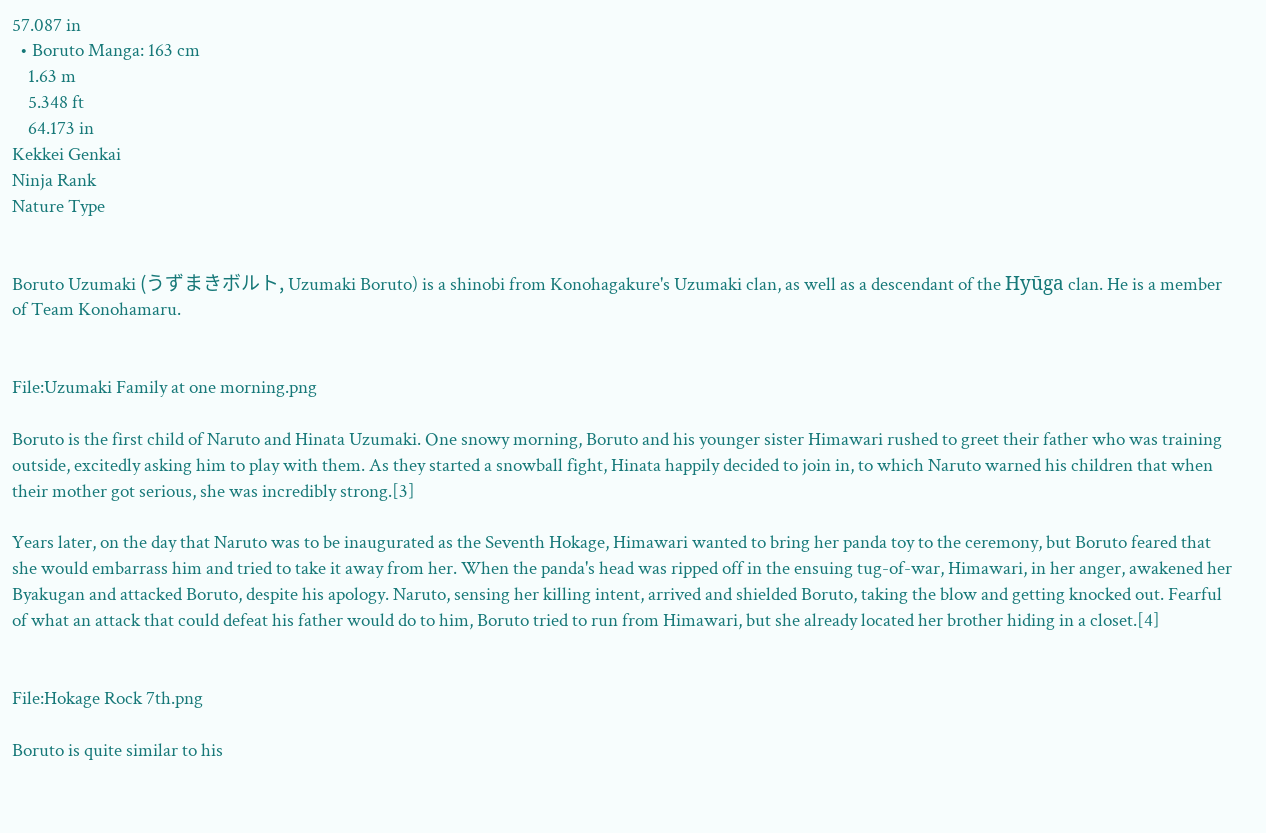57.087 in
  • Boruto Manga: 163 cm
    1.63 m
    5.348 ft
    64.173 in
Kekkei Genkai
Ninja Rank
Nature Type


Boruto Uzumaki (うずまきボルト, Uzumaki Boruto) is a shinobi from Konohagakure's Uzumaki clan, as well as a descendant of the Hyūga clan. He is a member of Team Konohamaru.


File:Uzumaki Family at one morning.png

Boruto is the first child of Naruto and Hinata Uzumaki. One snowy morning, Boruto and his younger sister Himawari rushed to greet their father who was training outside, excitedly asking him to play with them. As they started a snowball fight, Hinata happily decided to join in, to which Naruto warned his children that when their mother got serious, she was incredibly strong.[3]

Years later, on the day that Naruto was to be inaugurated as the Seventh Hokage, Himawari wanted to bring her panda toy to the ceremony, but Boruto feared that she would embarrass him and tried to take it away from her. When the panda's head was ripped off in the ensuing tug-of-war, Himawari, in her anger, awakened her Byakugan and attacked Boruto, despite his apology. Naruto, sensing her killing intent, arrived and shielded Boruto, taking the blow and getting knocked out. Fearful of what an attack that could defeat his father would do to him, Boruto tried to run from Himawari, but she already located her brother hiding in a closet.[4]


File:Hokage Rock 7th.png

Boruto is quite similar to his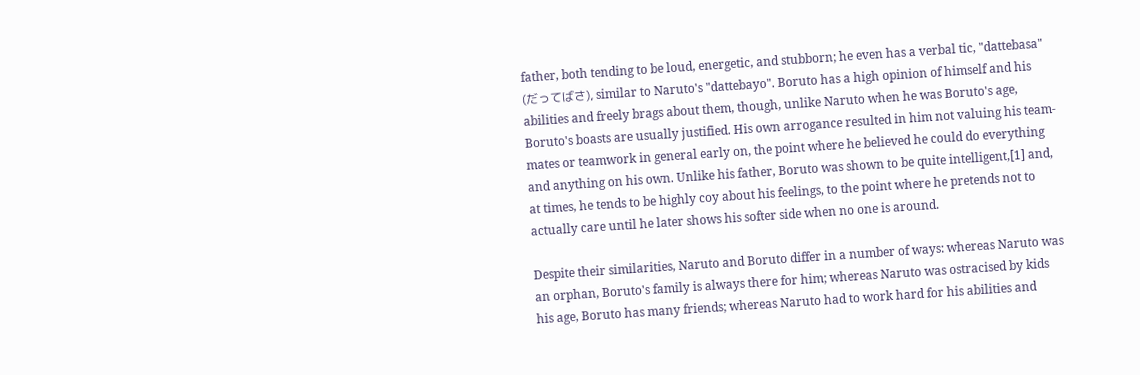father, both tending to be loud, energetic, and stubborn; he even has a verbal tic, "dattebasa" (だってばさ), similar to Naruto's "dattebayo". Boruto has a high opinion of himself and his abilities and freely brags about them, though, unlike Naruto when he was Boruto's age, Boruto's boasts are usually justified. His own arrogance resulted in him not valuing his team-mates or teamwork in general early on, the point where he believed he could do everything and anything on his own. Unlike his father, Boruto was shown to be quite intelligent,[1] and, at times, he tends to be highly coy about his feelings, to the point where he pretends not to actually care until he later shows his softer side when no one is around.

Despite their similarities, Naruto and Boruto differ in a number of ways: whereas Naruto was an orphan, Boruto's family is always there for him; whereas Naruto was ostracised by kids his age, Boruto has many friends; whereas Naruto had to work hard for his abilities and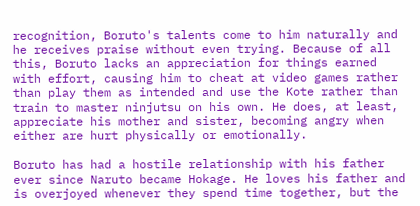recognition, Boruto's talents come to him naturally and he receives praise without even trying. Because of all this, Boruto lacks an appreciation for things earned with effort, causing him to cheat at video games rather than play them as intended and use the Kote rather than train to master ninjutsu on his own. He does, at least, appreciate his mother and sister, becoming angry when either are hurt physically or emotionally.

Boruto has had a hostile relationship with his father ever since Naruto became Hokage. He loves his father and is overjoyed whenever they spend time together, but the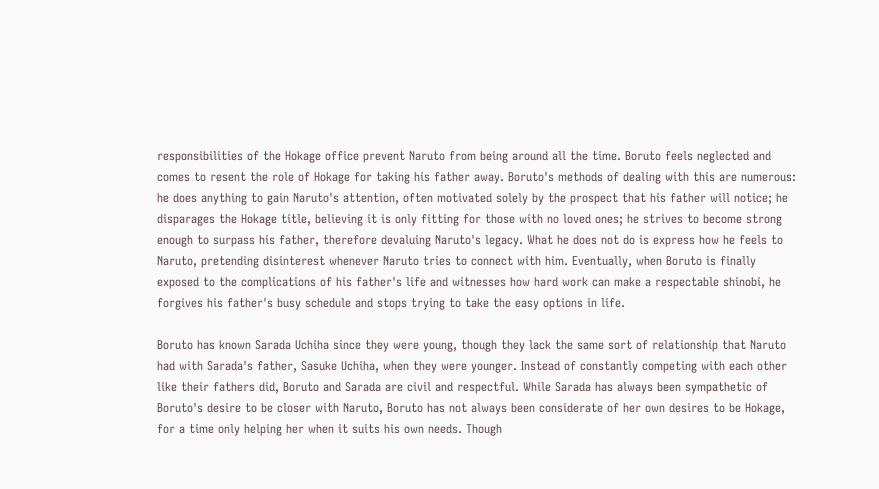responsibilities of the Hokage office prevent Naruto from being around all the time. Boruto feels neglected and comes to resent the role of Hokage for taking his father away. Boruto's methods of dealing with this are numerous: he does anything to gain Naruto's attention, often motivated solely by the prospect that his father will notice; he disparages the Hokage title, believing it is only fitting for those with no loved ones; he strives to become strong enough to surpass his father, therefore devaluing Naruto's legacy. What he does not do is express how he feels to Naruto, pretending disinterest whenever Naruto tries to connect with him. Eventually, when Boruto is finally exposed to the complications of his father's life and witnesses how hard work can make a respectable shinobi, he forgives his father's busy schedule and stops trying to take the easy options in life.

Boruto has known Sarada Uchiha since they were young, though they lack the same sort of relationship that Naruto had with Sarada's father, Sasuke Uchiha, when they were younger. Instead of constantly competing with each other like their fathers did, Boruto and Sarada are civil and respectful. While Sarada has always been sympathetic of Boruto's desire to be closer with Naruto, Boruto has not always been considerate of her own desires to be Hokage, for a time only helping her when it suits his own needs. Though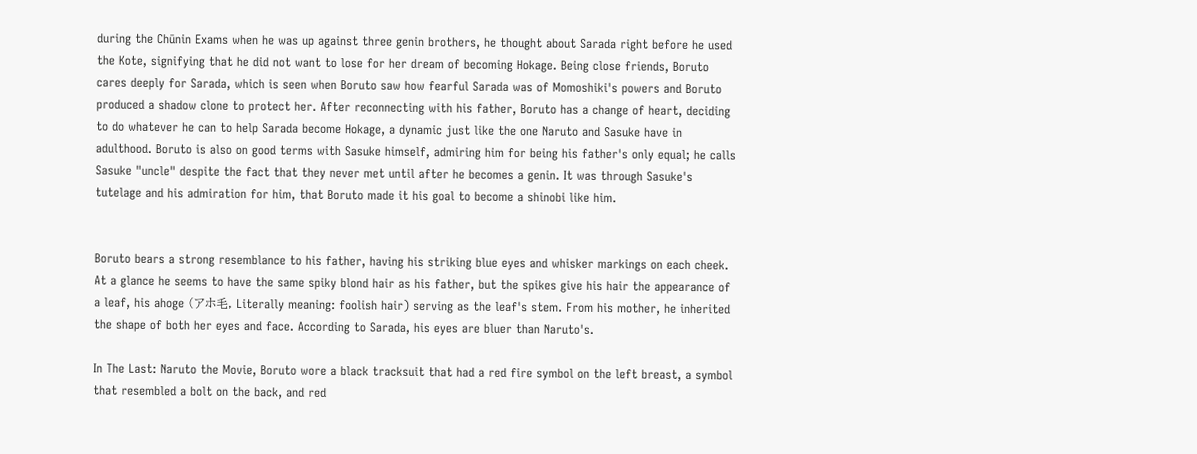during the Chūnin Exams when he was up against three genin brothers, he thought about Sarada right before he used the Kote, signifying that he did not want to lose for her dream of becoming Hokage. Being close friends, Boruto cares deeply for Sarada, which is seen when Boruto saw how fearful Sarada was of Momoshiki's powers and Boruto produced a shadow clone to protect her. After reconnecting with his father, Boruto has a change of heart, deciding to do whatever he can to help Sarada become Hokage, a dynamic just like the one Naruto and Sasuke have in adulthood. Boruto is also on good terms with Sasuke himself, admiring him for being his father's only equal; he calls Sasuke "uncle" despite the fact that they never met until after he becomes a genin. It was through Sasuke's tutelage and his admiration for him, that Boruto made it his goal to become a shinobi like him.


Boruto bears a strong resemblance to his father, having his striking blue eyes and whisker markings on each cheek. At a glance he seems to have the same spiky blond hair as his father, but the spikes give his hair the appearance of a leaf, his ahoge (アホ毛, Literally meaning: foolish hair) serving as the leaf's stem. From his mother, he inherited the shape of both her eyes and face. According to Sarada, his eyes are bluer than Naruto's.

In The Last: Naruto the Movie, Boruto wore a black tracksuit that had a red fire symbol on the left breast, a symbol that resembled a bolt on the back, and red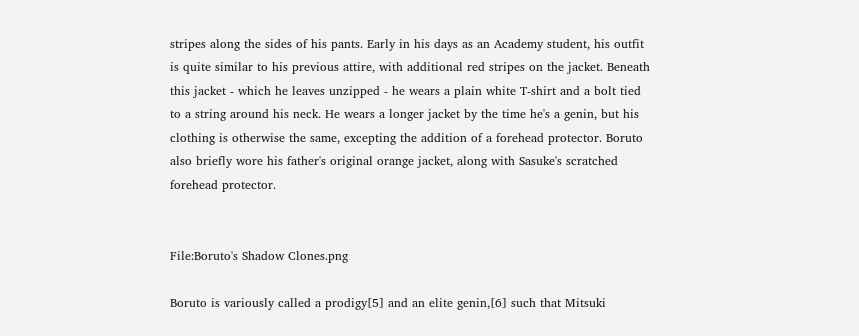stripes along the sides of his pants. Early in his days as an Academy student, his outfit is quite similar to his previous attire, with additional red stripes on the jacket. Beneath this jacket - which he leaves unzipped - he wears a plain white T-shirt and a bolt tied to a string around his neck. He wears a longer jacket by the time he's a genin, but his clothing is otherwise the same, excepting the addition of a forehead protector. Boruto also briefly wore his father's original orange jacket, along with Sasuke's scratched forehead protector.


File:Boruto's Shadow Clones.png

Boruto is variously called a prodigy[5] and an elite genin,[6] such that Mitsuki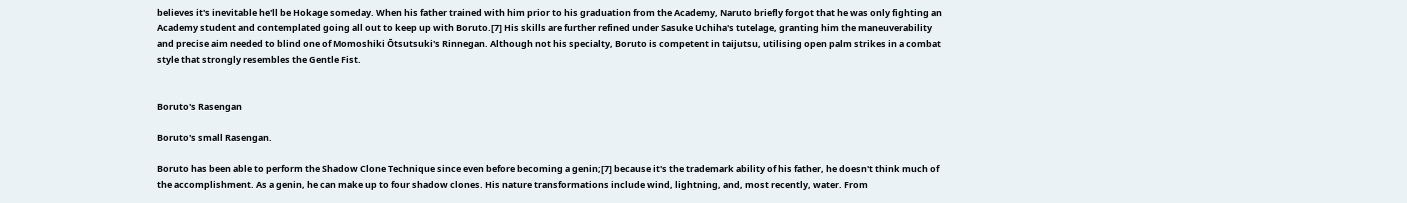believes it's inevitable he'll be Hokage someday. When his father trained with him prior to his graduation from the Academy, Naruto briefly forgot that he was only fighting an Academy student and contemplated going all out to keep up with Boruto.[7] His skills are further refined under Sasuke Uchiha's tutelage, granting him the maneuverability and precise aim needed to blind one of Momoshiki Ōtsutsuki's Rinnegan. Although not his specialty, Boruto is competent in taijutsu, utilising open palm strikes in a combat style that strongly resembles the Gentle Fist.


Boruto's Rasengan

Boruto's small Rasengan.

Boruto has been able to perform the Shadow Clone Technique since even before becoming a genin;[7] because it's the trademark ability of his father, he doesn't think much of the accomplishment. As a genin, he can make up to four shadow clones. His nature transformations include wind, lightning, and, most recently, water. From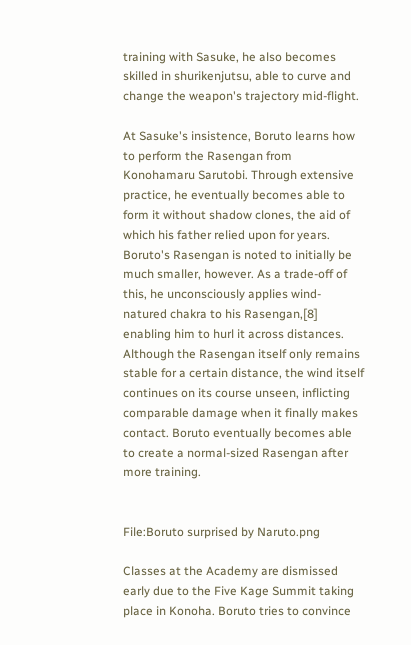training with Sasuke, he also becomes skilled in shurikenjutsu, able to curve and change the weapon's trajectory mid-flight.

At Sasuke's insistence, Boruto learns how to perform the Rasengan from Konohamaru Sarutobi. Through extensive practice, he eventually becomes able to form it without shadow clones, the aid of which his father relied upon for years. Boruto's Rasengan is noted to initially be much smaller, however. As a trade-off of this, he unconsciously applies wind-natured chakra to his Rasengan,[8] enabling him to hurl it across distances. Although the Rasengan itself only remains stable for a certain distance, the wind itself continues on its course unseen, inflicting comparable damage when it finally makes contact. Boruto eventually becomes able to create a normal-sized Rasengan after more training.


File:Boruto surprised by Naruto.png

Classes at the Academy are dismissed early due to the Five Kage Summit taking place in Konoha. Boruto tries to convince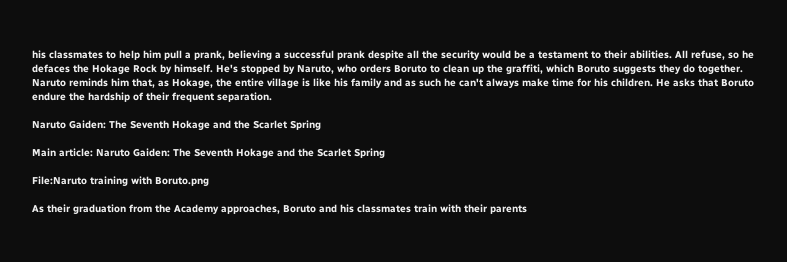his classmates to help him pull a prank, believing a successful prank despite all the security would be a testament to their abilities. All refuse, so he defaces the Hokage Rock by himself. He's stopped by Naruto, who orders Boruto to clean up the graffiti, which Boruto suggests they do together. Naruto reminds him that, as Hokage, the entire village is like his family and as such he can't always make time for his children. He asks that Boruto endure the hardship of their frequent separation.

Naruto Gaiden: The Seventh Hokage and the Scarlet Spring

Main article: Naruto Gaiden: The Seventh Hokage and the Scarlet Spring

File:Naruto training with Boruto.png

As their graduation from the Academy approaches, Boruto and his classmates train with their parents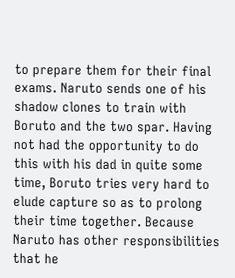to prepare them for their final exams. Naruto sends one of his shadow clones to train with Boruto and the two spar. Having not had the opportunity to do this with his dad in quite some time, Boruto tries very hard to elude capture so as to prolong their time together. Because Naruto has other responsibilities that he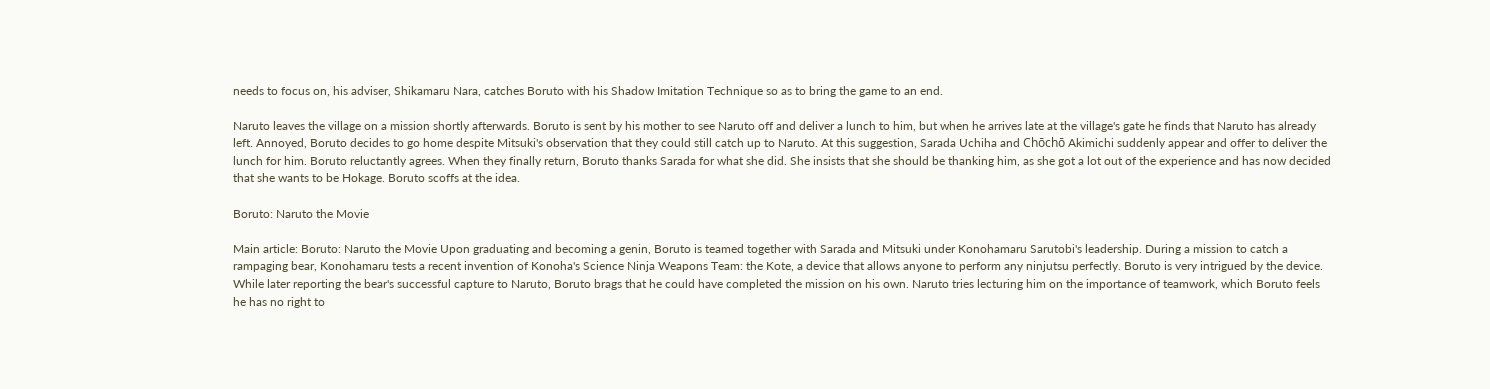needs to focus on, his adviser, Shikamaru Nara, catches Boruto with his Shadow Imitation Technique so as to bring the game to an end.

Naruto leaves the village on a mission shortly afterwards. Boruto is sent by his mother to see Naruto off and deliver a lunch to him, but when he arrives late at the village's gate he finds that Naruto has already left. Annoyed, Boruto decides to go home despite Mitsuki's observation that they could still catch up to Naruto. At this suggestion, Sarada Uchiha and Chōchō Akimichi suddenly appear and offer to deliver the lunch for him. Boruto reluctantly agrees. When they finally return, Boruto thanks Sarada for what she did. She insists that she should be thanking him, as she got a lot out of the experience and has now decided that she wants to be Hokage. Boruto scoffs at the idea.

Boruto: Naruto the Movie

Main article: Boruto: Naruto the Movie Upon graduating and becoming a genin, Boruto is teamed together with Sarada and Mitsuki under Konohamaru Sarutobi's leadership. During a mission to catch a rampaging bear, Konohamaru tests a recent invention of Konoha's Science Ninja Weapons Team: the Kote, a device that allows anyone to perform any ninjutsu perfectly. Boruto is very intrigued by the device. While later reporting the bear's successful capture to Naruto, Boruto brags that he could have completed the mission on his own. Naruto tries lecturing him on the importance of teamwork, which Boruto feels he has no right to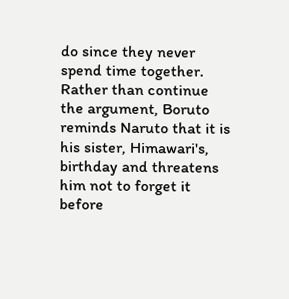do since they never spend time together. Rather than continue the argument, Boruto reminds Naruto that it is his sister, Himawari's, birthday and threatens him not to forget it before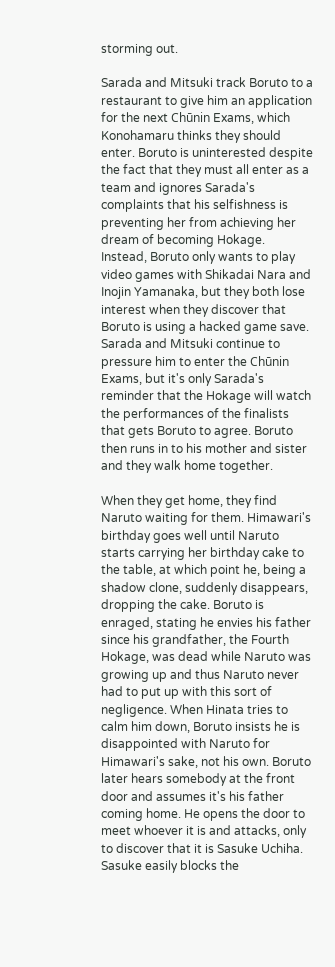storming out.

Sarada and Mitsuki track Boruto to a restaurant to give him an application for the next Chūnin Exams, which Konohamaru thinks they should enter. Boruto is uninterested despite the fact that they must all enter as a team and ignores Sarada's complaints that his selfishness is preventing her from achieving her dream of becoming Hokage. Instead, Boruto only wants to play video games with Shikadai Nara and Inojin Yamanaka, but they both lose interest when they discover that Boruto is using a hacked game save. Sarada and Mitsuki continue to pressure him to enter the Chūnin Exams, but it's only Sarada's reminder that the Hokage will watch the performances of the finalists that gets Boruto to agree. Boruto then runs in to his mother and sister and they walk home together.

When they get home, they find Naruto waiting for them. Himawari's birthday goes well until Naruto starts carrying her birthday cake to the table, at which point he, being a shadow clone, suddenly disappears, dropping the cake. Boruto is enraged, stating he envies his father since his grandfather, the Fourth Hokage, was dead while Naruto was growing up and thus Naruto never had to put up with this sort of negligence. When Hinata tries to calm him down, Boruto insists he is disappointed with Naruto for Himawari's sake, not his own. Boruto later hears somebody at the front door and assumes it's his father coming home. He opens the door to meet whoever it is and attacks, only to discover that it is Sasuke Uchiha. Sasuke easily blocks the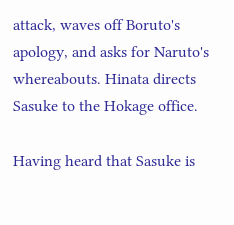attack, waves off Boruto's apology, and asks for Naruto's whereabouts. Hinata directs Sasuke to the Hokage office.

Having heard that Sasuke is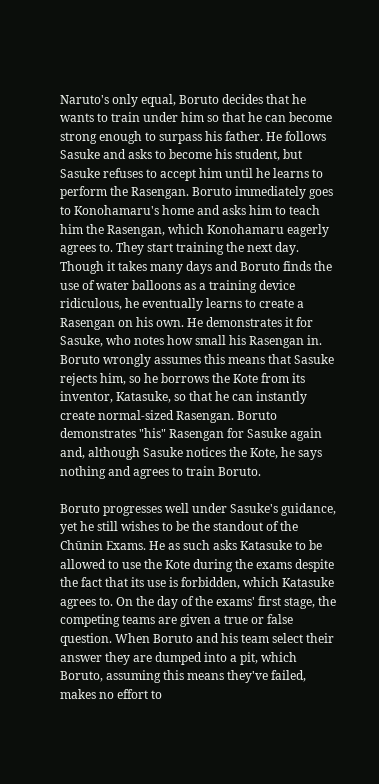Naruto's only equal, Boruto decides that he wants to train under him so that he can become strong enough to surpass his father. He follows Sasuke and asks to become his student, but Sasuke refuses to accept him until he learns to perform the Rasengan. Boruto immediately goes to Konohamaru's home and asks him to teach him the Rasengan, which Konohamaru eagerly agrees to. They start training the next day. Though it takes many days and Boruto finds the use of water balloons as a training device ridiculous, he eventually learns to create a Rasengan on his own. He demonstrates it for Sasuke, who notes how small his Rasengan in. Boruto wrongly assumes this means that Sasuke rejects him, so he borrows the Kote from its inventor, Katasuke, so that he can instantly create normal-sized Rasengan. Boruto demonstrates "his" Rasengan for Sasuke again and, although Sasuke notices the Kote, he says nothing and agrees to train Boruto.

Boruto progresses well under Sasuke's guidance, yet he still wishes to be the standout of the Chūnin Exams. He as such asks Katasuke to be allowed to use the Kote during the exams despite the fact that its use is forbidden, which Katasuke agrees to. On the day of the exams' first stage, the competing teams are given a true or false question. When Boruto and his team select their answer they are dumped into a pit, which Boruto, assuming this means they've failed, makes no effort to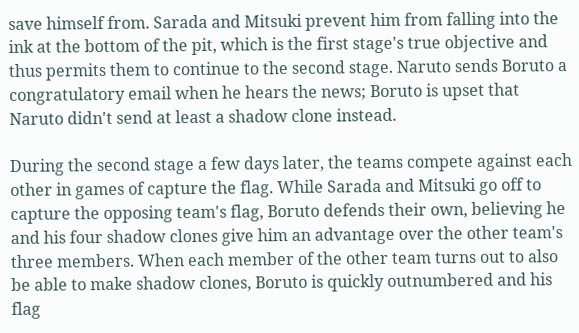save himself from. Sarada and Mitsuki prevent him from falling into the ink at the bottom of the pit, which is the first stage's true objective and thus permits them to continue to the second stage. Naruto sends Boruto a congratulatory email when he hears the news; Boruto is upset that Naruto didn't send at least a shadow clone instead.

During the second stage a few days later, the teams compete against each other in games of capture the flag. While Sarada and Mitsuki go off to capture the opposing team's flag, Boruto defends their own, believing he and his four shadow clones give him an advantage over the other team's three members. When each member of the other team turns out to also be able to make shadow clones, Boruto is quickly outnumbered and his flag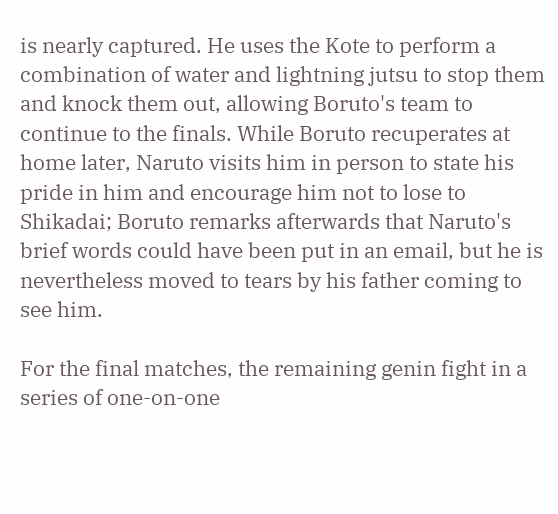is nearly captured. He uses the Kote to perform a combination of water and lightning jutsu to stop them and knock them out, allowing Boruto's team to continue to the finals. While Boruto recuperates at home later, Naruto visits him in person to state his pride in him and encourage him not to lose to Shikadai; Boruto remarks afterwards that Naruto's brief words could have been put in an email, but he is nevertheless moved to tears by his father coming to see him.

For the final matches, the remaining genin fight in a series of one-on-one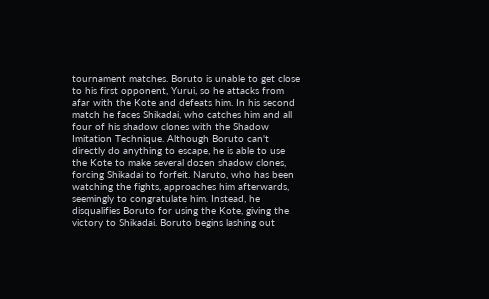tournament matches. Boruto is unable to get close to his first opponent, Yurui, so he attacks from afar with the Kote and defeats him. In his second match he faces Shikadai, who catches him and all four of his shadow clones with the Shadow Imitation Technique. Although Boruto can't directly do anything to escape, he is able to use the Kote to make several dozen shadow clones, forcing Shikadai to forfeit. Naruto, who has been watching the fights, approaches him afterwards, seemingly to congratulate him. Instead, he disqualifies Boruto for using the Kote, giving the victory to Shikadai. Boruto begins lashing out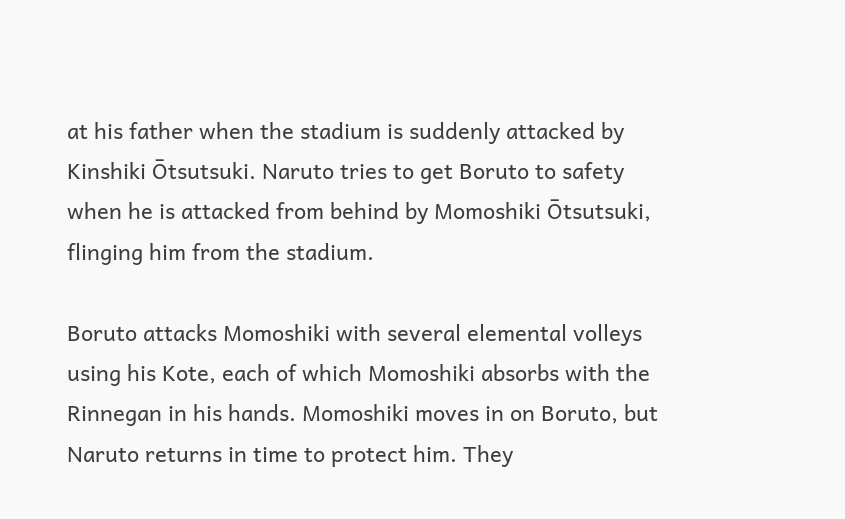at his father when the stadium is suddenly attacked by Kinshiki Ōtsutsuki. Naruto tries to get Boruto to safety when he is attacked from behind by Momoshiki Ōtsutsuki, flinging him from the stadium.

Boruto attacks Momoshiki with several elemental volleys using his Kote, each of which Momoshiki absorbs with the Rinnegan in his hands. Momoshiki moves in on Boruto, but Naruto returns in time to protect him. They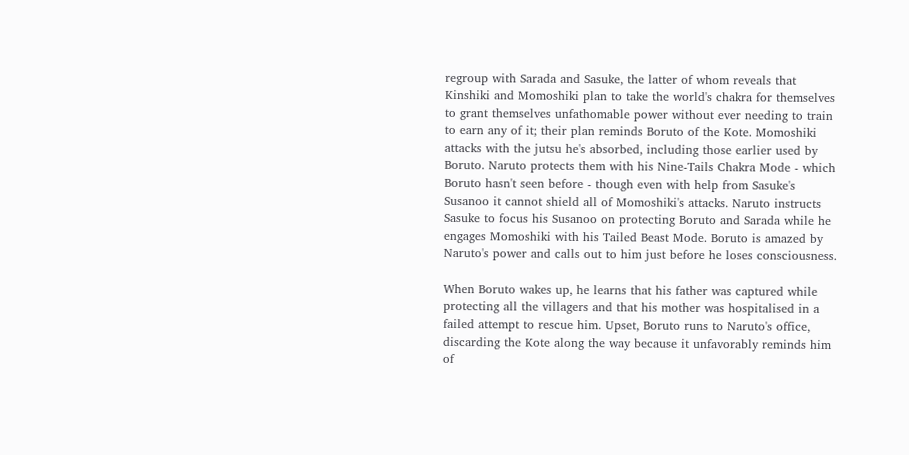regroup with Sarada and Sasuke, the latter of whom reveals that Kinshiki and Momoshiki plan to take the world's chakra for themselves to grant themselves unfathomable power without ever needing to train to earn any of it; their plan reminds Boruto of the Kote. Momoshiki attacks with the jutsu he's absorbed, including those earlier used by Boruto. Naruto protects them with his Nine-Tails Chakra Mode - which Boruto hasn't seen before - though even with help from Sasuke's Susanoo it cannot shield all of Momoshiki's attacks. Naruto instructs Sasuke to focus his Susanoo on protecting Boruto and Sarada while he engages Momoshiki with his Tailed Beast Mode. Boruto is amazed by Naruto's power and calls out to him just before he loses consciousness.

When Boruto wakes up, he learns that his father was captured while protecting all the villagers and that his mother was hospitalised in a failed attempt to rescue him. Upset, Boruto runs to Naruto's office, discarding the Kote along the way because it unfavorably reminds him of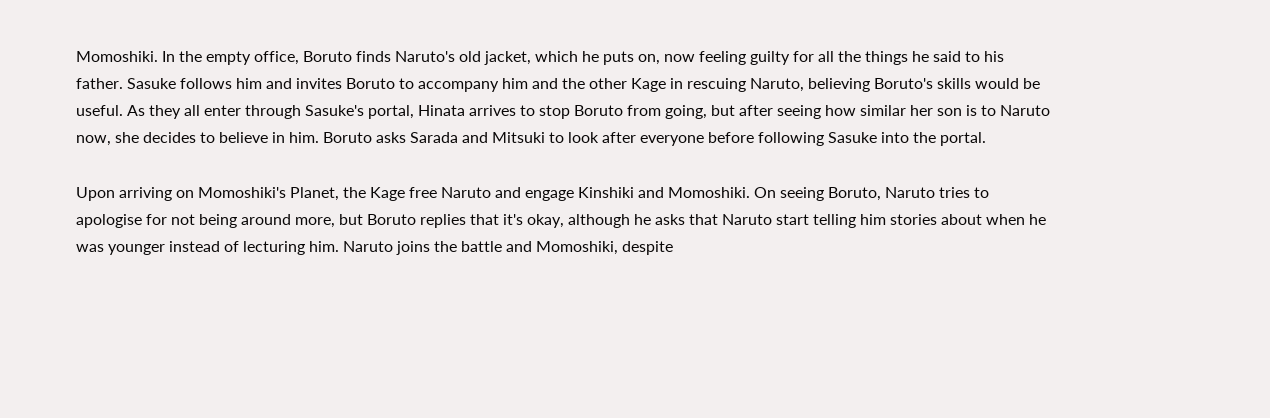Momoshiki. In the empty office, Boruto finds Naruto's old jacket, which he puts on, now feeling guilty for all the things he said to his father. Sasuke follows him and invites Boruto to accompany him and the other Kage in rescuing Naruto, believing Boruto's skills would be useful. As they all enter through Sasuke's portal, Hinata arrives to stop Boruto from going, but after seeing how similar her son is to Naruto now, she decides to believe in him. Boruto asks Sarada and Mitsuki to look after everyone before following Sasuke into the portal.

Upon arriving on Momoshiki's Planet, the Kage free Naruto and engage Kinshiki and Momoshiki. On seeing Boruto, Naruto tries to apologise for not being around more, but Boruto replies that it's okay, although he asks that Naruto start telling him stories about when he was younger instead of lecturing him. Naruto joins the battle and Momoshiki, despite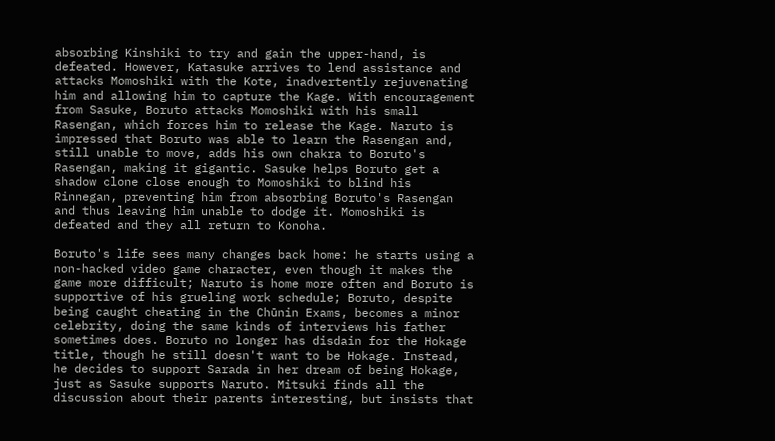absorbing Kinshiki to try and gain the upper-hand, is defeated. However, Katasuke arrives to lend assistance and attacks Momoshiki with the Kote, inadvertently rejuvenating him and allowing him to capture the Kage. With encouragement from Sasuke, Boruto attacks Momoshiki with his small Rasengan, which forces him to release the Kage. Naruto is impressed that Boruto was able to learn the Rasengan and, still unable to move, adds his own chakra to Boruto's Rasengan, making it gigantic. Sasuke helps Boruto get a shadow clone close enough to Momoshiki to blind his Rinnegan, preventing him from absorbing Boruto's Rasengan and thus leaving him unable to dodge it. Momoshiki is defeated and they all return to Konoha.

Boruto's life sees many changes back home: he starts using a non-hacked video game character, even though it makes the game more difficult; Naruto is home more often and Boruto is supportive of his grueling work schedule; Boruto, despite being caught cheating in the Chūnin Exams, becomes a minor celebrity, doing the same kinds of interviews his father sometimes does. Boruto no longer has disdain for the Hokage title, though he still doesn't want to be Hokage. Instead, he decides to support Sarada in her dream of being Hokage, just as Sasuke supports Naruto. Mitsuki finds all the discussion about their parents interesting, but insists that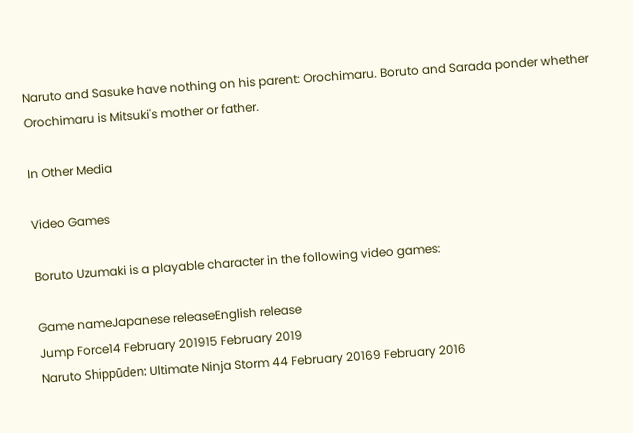Naruto and Sasuke have nothing on his parent: Orochimaru. Boruto and Sarada ponder whether Orochimaru is Mitsuki's mother or father.

In Other Media

Video Games

Boruto Uzumaki is a playable character in the following video games:

Game nameJapanese releaseEnglish release
Jump Force14 February 201915 February 2019
Naruto Shippūden: Ultimate Ninja Storm 44 February 20169 February 2016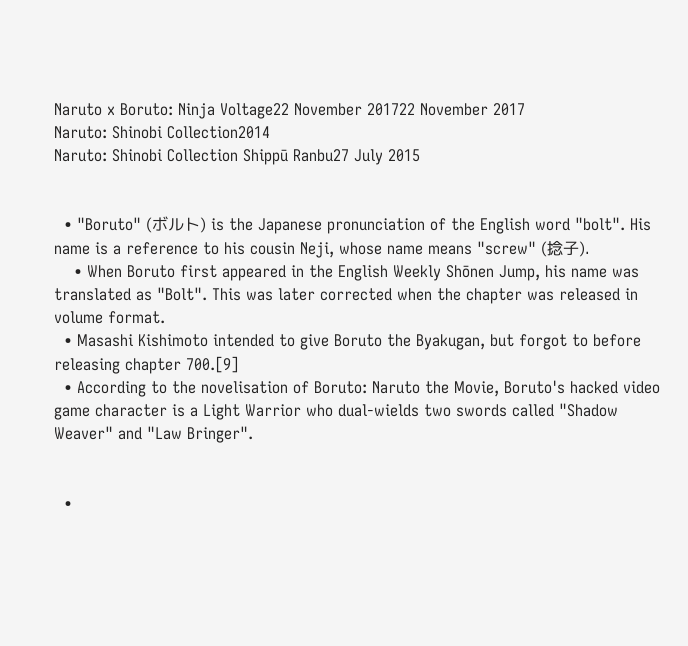Naruto x Boruto: Ninja Voltage22 November 201722 November 2017
Naruto: Shinobi Collection2014
Naruto: Shinobi Collection Shippū Ranbu27 July 2015


  • "Boruto" (ボルト) is the Japanese pronunciation of the English word "bolt". His name is a reference to his cousin Neji, whose name means "screw" (捻子).
    • When Boruto first appeared in the English Weekly Shōnen Jump, his name was translated as "Bolt". This was later corrected when the chapter was released in volume format.
  • Masashi Kishimoto intended to give Boruto the Byakugan, but forgot to before releasing chapter 700.[9]
  • According to the novelisation of Boruto: Naruto the Movie, Boruto's hacked video game character is a Light Warrior who dual-wields two swords called "Shadow Weaver" and "Law Bringer".


  •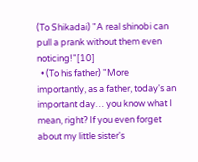(To Shikadai) "A real shinobi can pull a prank without them even noticing!"[10]
  • (To his father) "More importantly, as a father, today's an important day… you know what I mean, right? If you even forget about my little sister's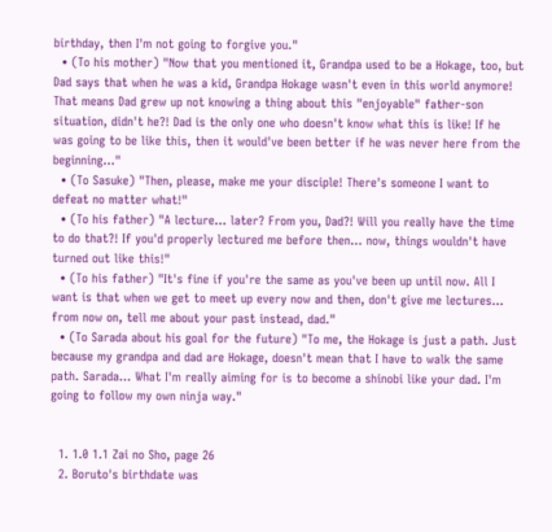birthday, then I'm not going to forgive you."
  • (To his mother) "Now that you mentioned it, Grandpa used to be a Hokage, too, but Dad says that when he was a kid, Grandpa Hokage wasn't even in this world anymore! That means Dad grew up not knowing a thing about this "enjoyable" father-son situation, didn't he?! Dad is the only one who doesn't know what this is like! If he was going to be like this, then it would've been better if he was never here from the beginning…"
  • (To Sasuke) "Then, please, make me your disciple! There's someone I want to defeat no matter what!"
  • (To his father) "A lecture… later? From you, Dad?! Will you really have the time to do that?! If you'd properly lectured me before then… now, things wouldn't have turned out like this!"
  • (To his father) "It's fine if you're the same as you've been up until now. All I want is that when we get to meet up every now and then, don't give me lectures… from now on, tell me about your past instead, dad."
  • (To Sarada about his goal for the future) "To me, the Hokage is just a path. Just because my grandpa and dad are Hokage, doesn't mean that I have to walk the same path. Sarada… What I'm really aiming for is to become a shinobi like your dad. I'm going to follow my own ninja way."


  1. 1.0 1.1 Zai no Sho, page 26
  2. Boruto's birthdate was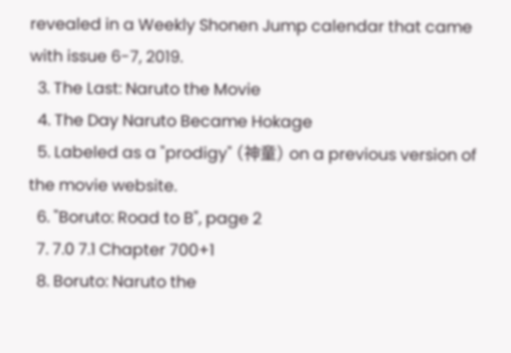revealed in a Weekly Shonen Jump calendar that came with issue 6-7, 2019.
  3. The Last: Naruto the Movie
  4. The Day Naruto Became Hokage
  5. Labeled as a "prodigy" (神童) on a previous version of the movie website.
  6. "Boruto: Road to B", page 2
  7. 7.0 7.1 Chapter 700+1
  8. Boruto: Naruto the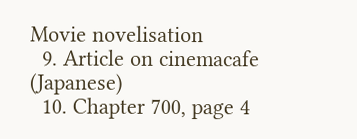Movie novelisation
  9. Article on cinemacafe (Japanese)
  10. Chapter 700, page 4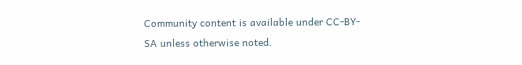Community content is available under CC-BY-SA unless otherwise noted.